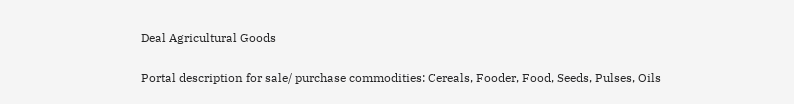Deal Agricultural Goods

Portal description for sale/ purchase commodities: Cereals, Fooder, Food, Seeds, Pulses, Oils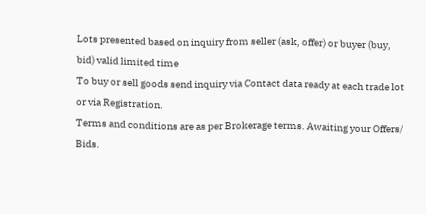Lots presented based on inquiry from seller (ask, offer) or buyer (buy, bid) valid limited time
To buy or sell goods send inquiry via Contact data ready at each trade lot or via Registration.
Terms and conditions are as per Brokerage terms. Awaiting your Offers/ Bids.